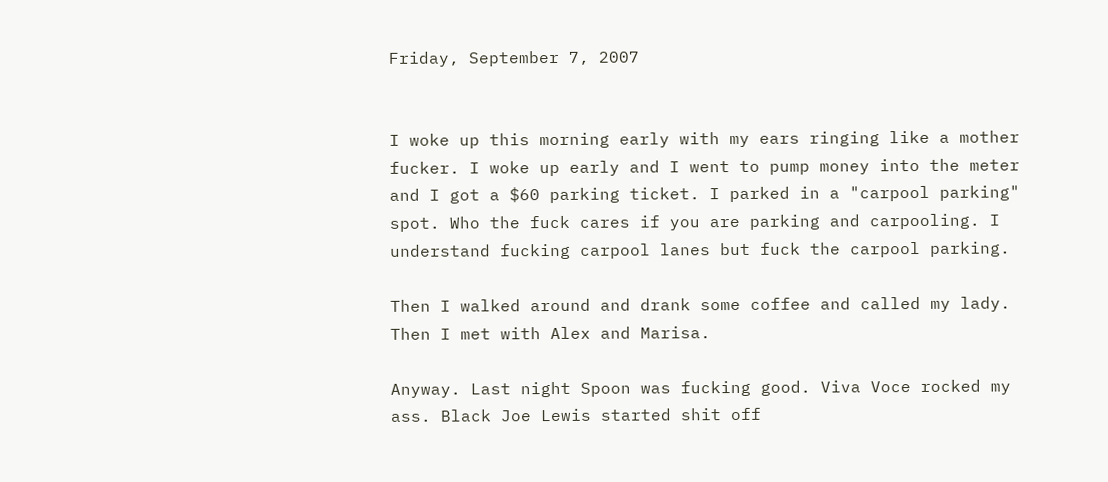Friday, September 7, 2007


I woke up this morning early with my ears ringing like a mother fucker. I woke up early and I went to pump money into the meter and I got a $60 parking ticket. I parked in a "carpool parking" spot. Who the fuck cares if you are parking and carpooling. I understand fucking carpool lanes but fuck the carpool parking.

Then I walked around and drank some coffee and called my lady. Then I met with Alex and Marisa.

Anyway. Last night Spoon was fucking good. Viva Voce rocked my ass. Black Joe Lewis started shit off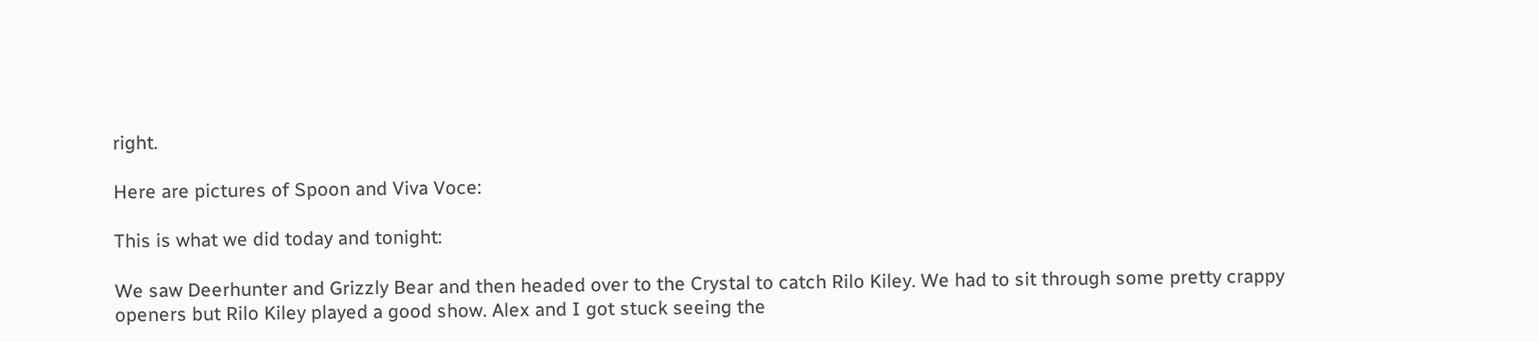right.

Here are pictures of Spoon and Viva Voce:

This is what we did today and tonight:

We saw Deerhunter and Grizzly Bear and then headed over to the Crystal to catch Rilo Kiley. We had to sit through some pretty crappy openers but Rilo Kiley played a good show. Alex and I got stuck seeing the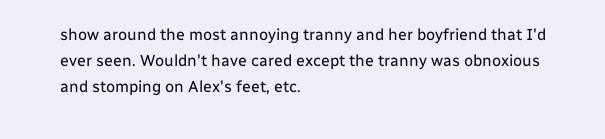show around the most annoying tranny and her boyfriend that I'd ever seen. Wouldn't have cared except the tranny was obnoxious and stomping on Alex's feet, etc.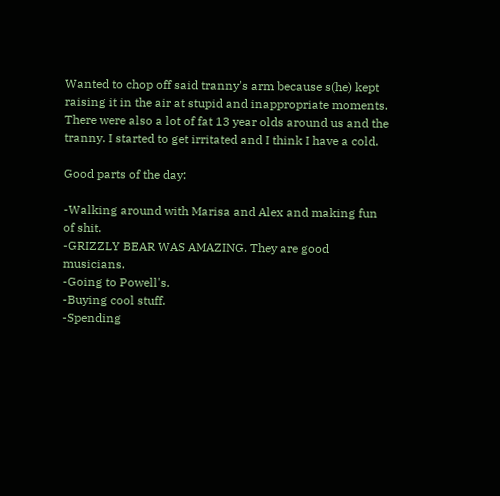Wanted to chop off said tranny's arm because s(he) kept raising it in the air at stupid and inappropriate moments. There were also a lot of fat 13 year olds around us and the tranny. I started to get irritated and I think I have a cold.

Good parts of the day:

-Walking around with Marisa and Alex and making fun of shit.
-GRIZZLY BEAR WAS AMAZING. They are good musicians.
-Going to Powell's.
-Buying cool stuff.
-Spending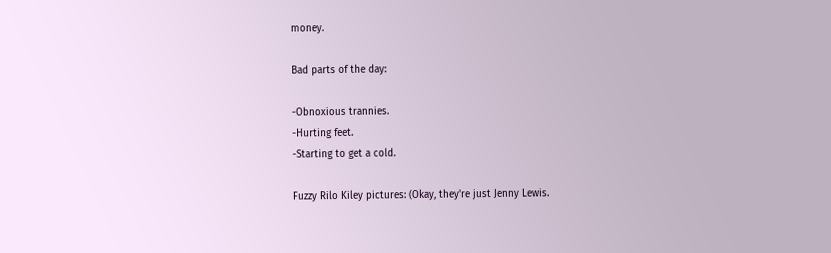money.

Bad parts of the day:

-Obnoxious trannies.
-Hurting feet.
-Starting to get a cold.

Fuzzy Rilo Kiley pictures: (Okay, they're just Jenny Lewis.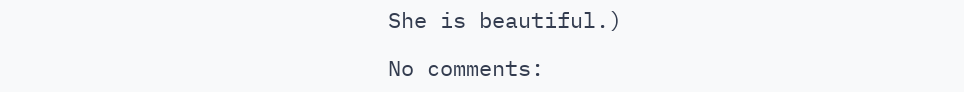She is beautiful.)

No comments: